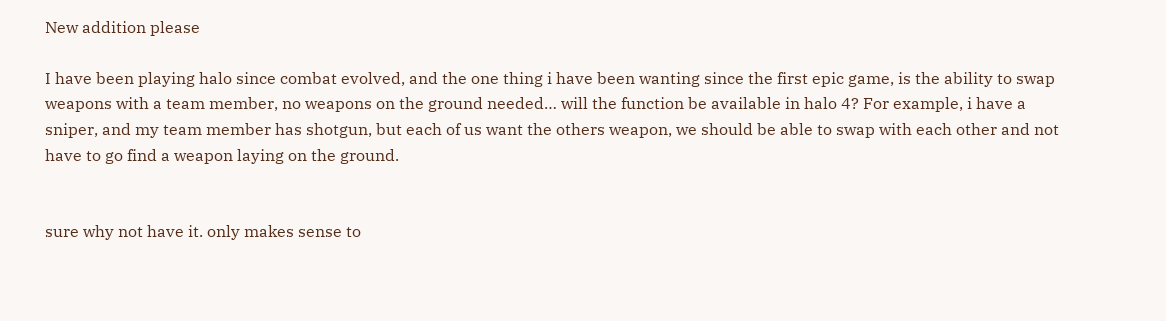New addition please

I have been playing halo since combat evolved, and the one thing i have been wanting since the first epic game, is the ability to swap weapons with a team member, no weapons on the ground needed… will the function be available in halo 4? For example, i have a sniper, and my team member has shotgun, but each of us want the others weapon, we should be able to swap with each other and not have to go find a weapon laying on the ground.


sure why not have it. only makes sense to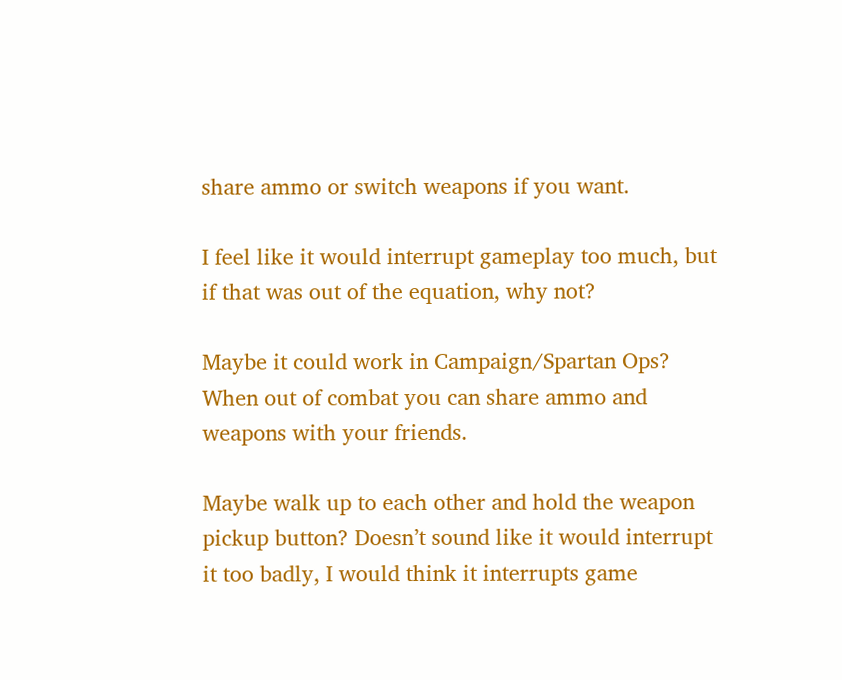share ammo or switch weapons if you want.

I feel like it would interrupt gameplay too much, but if that was out of the equation, why not?

Maybe it could work in Campaign/Spartan Ops? When out of combat you can share ammo and weapons with your friends.

Maybe walk up to each other and hold the weapon pickup button? Doesn’t sound like it would interrupt it too badly, I would think it interrupts game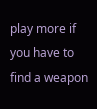play more if you have to find a weapon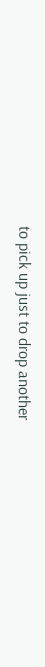to pick up just to drop another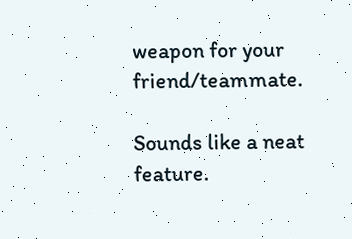weapon for your friend/teammate.

Sounds like a neat feature.